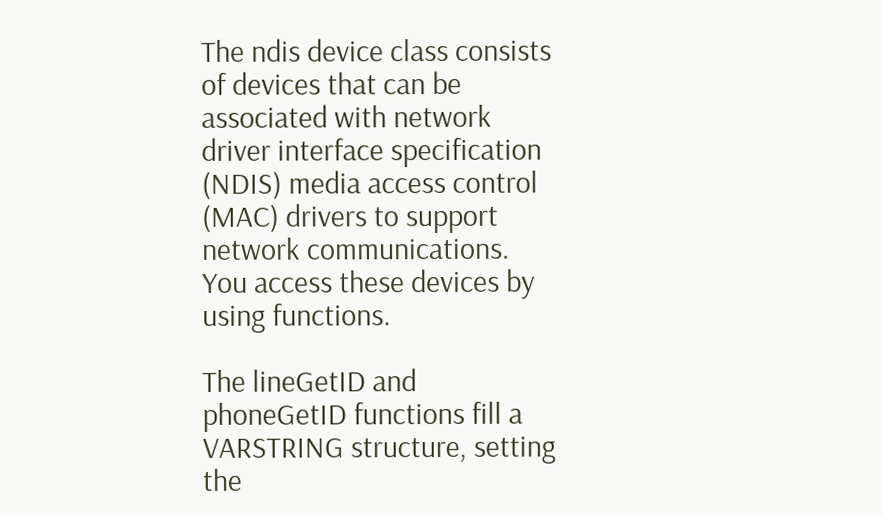The ndis device class consists of devices that can be associated with network driver interface specification (NDIS) media access control (MAC) drivers to support network communications. You access these devices by using functions.

The lineGetID and phoneGetID functions fill a VARSTRING structure, setting the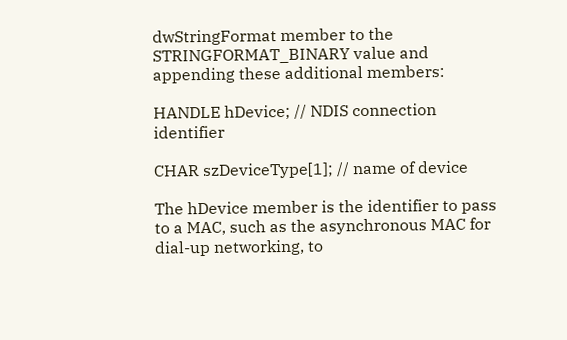dwStringFormat member to the STRINGFORMAT_BINARY value and appending these additional members:

HANDLE hDevice; // NDIS connection identifier

CHAR szDeviceType[1]; // name of device

The hDevice member is the identifier to pass to a MAC, such as the asynchronous MAC for dial-up networking, to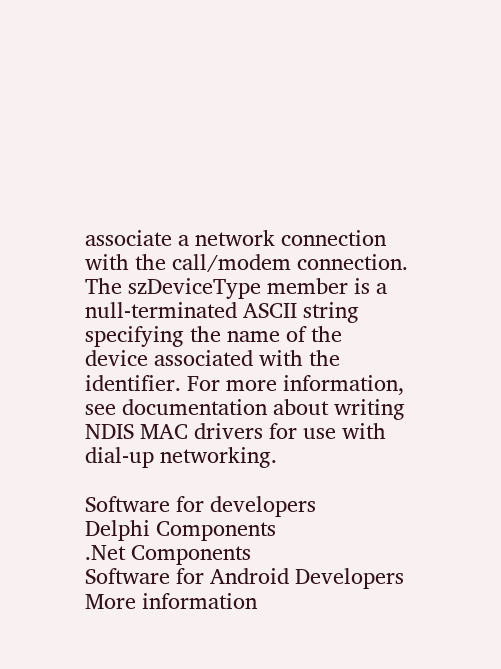associate a network connection with the call/modem connection. The szDeviceType member is a null-terminated ASCII string specifying the name of the device associated with the identifier. For more information, see documentation about writing NDIS MAC drivers for use with dial-up networking.

Software for developers
Delphi Components
.Net Components
Software for Android Developers
More information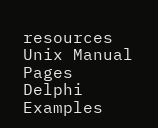resources
Unix Manual Pages
Delphi Examples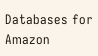Databases for Amazon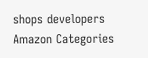shops developers
Amazon Categories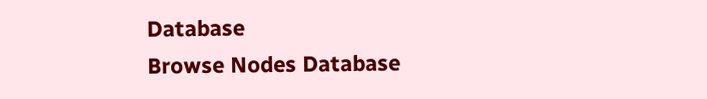Database
Browse Nodes Database